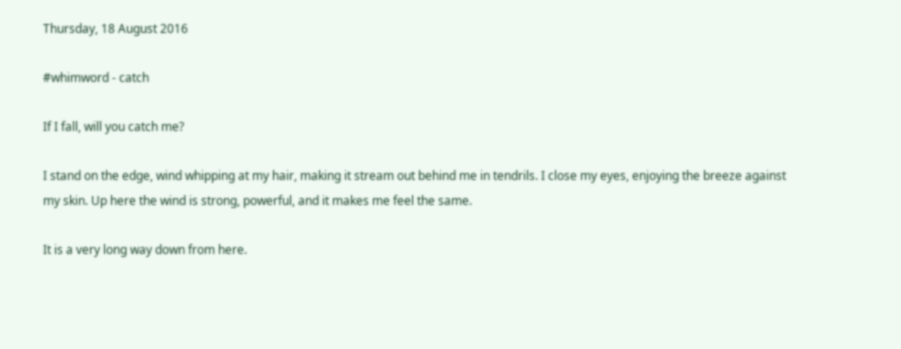Thursday, 18 August 2016

#whimword - catch

If I fall, will you catch me?

I stand on the edge, wind whipping at my hair, making it stream out behind me in tendrils. I close my eyes, enjoying the breeze against my skin. Up here the wind is strong, powerful, and it makes me feel the same.

It is a very long way down from here.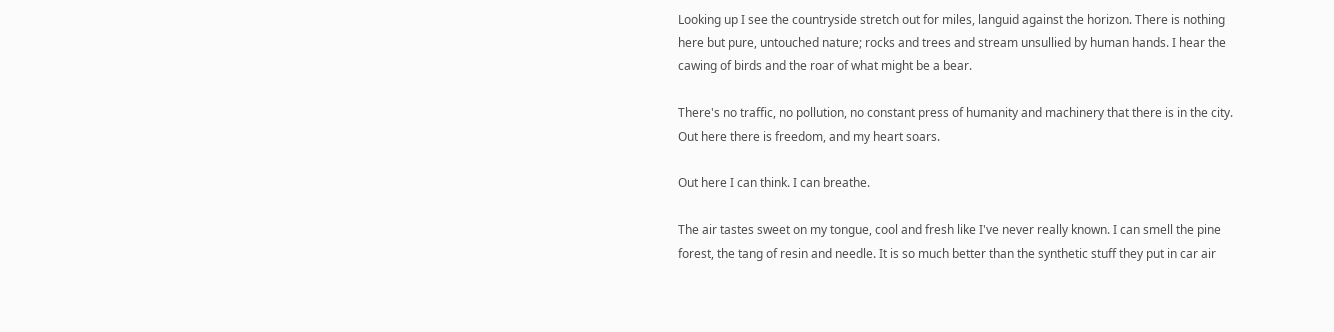Looking up I see the countryside stretch out for miles, languid against the horizon. There is nothing here but pure, untouched nature; rocks and trees and stream unsullied by human hands. I hear the cawing of birds and the roar of what might be a bear.

There's no traffic, no pollution, no constant press of humanity and machinery that there is in the city. Out here there is freedom, and my heart soars.

Out here I can think. I can breathe.

The air tastes sweet on my tongue, cool and fresh like I've never really known. I can smell the pine forest, the tang of resin and needle. It is so much better than the synthetic stuff they put in car air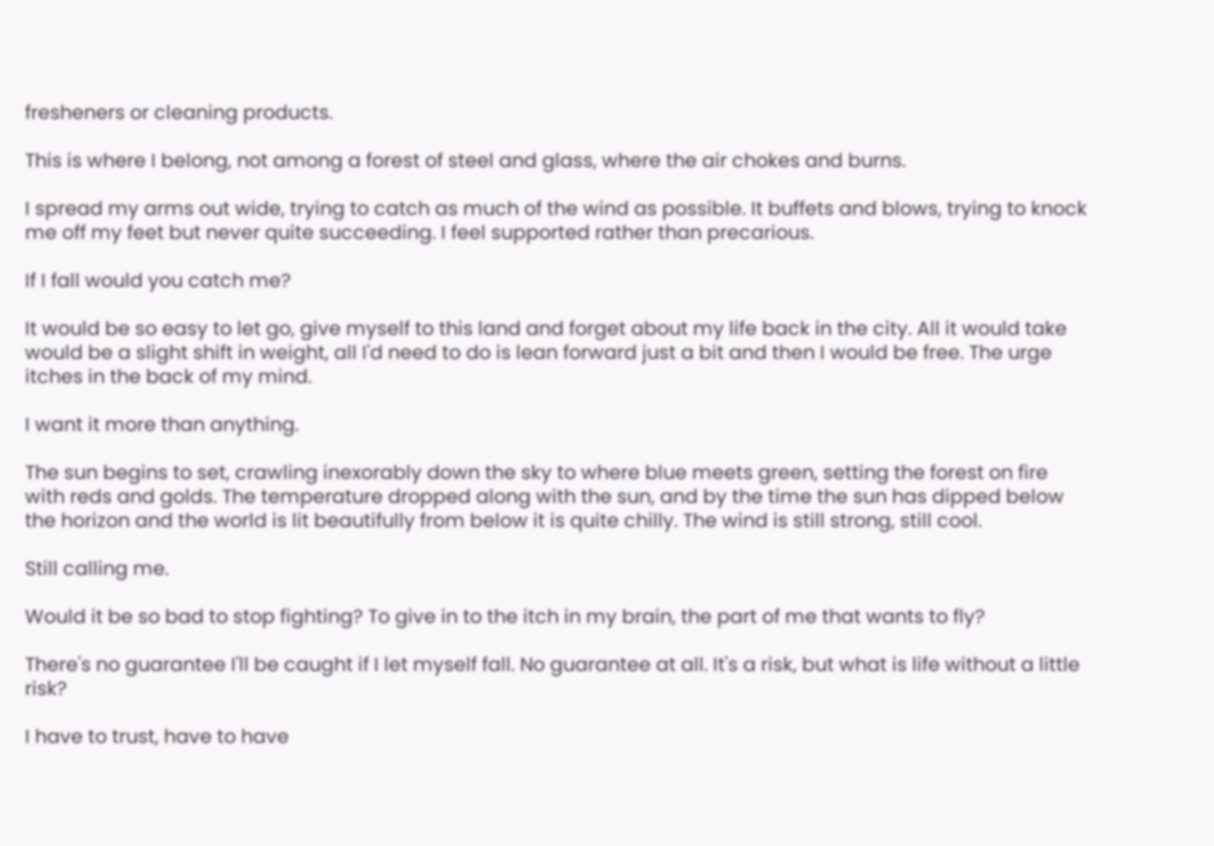fresheners or cleaning products.

This is where I belong, not among a forest of steel and glass, where the air chokes and burns.

I spread my arms out wide, trying to catch as much of the wind as possible. It buffets and blows, trying to knock me off my feet but never quite succeeding. I feel supported rather than precarious.

If I fall would you catch me?

It would be so easy to let go, give myself to this land and forget about my life back in the city. All it would take would be a slight shift in weight, all I'd need to do is lean forward just a bit and then I would be free. The urge itches in the back of my mind.

I want it more than anything.

The sun begins to set, crawling inexorably down the sky to where blue meets green, setting the forest on fire with reds and golds. The temperature dropped along with the sun, and by the time the sun has dipped below the horizon and the world is lit beautifully from below it is quite chilly. The wind is still strong, still cool.

Still calling me.

Would it be so bad to stop fighting? To give in to the itch in my brain, the part of me that wants to fly?

There's no guarantee I'll be caught if I let myself fall. No guarantee at all. It's a risk, but what is life without a little risk?

I have to trust, have to have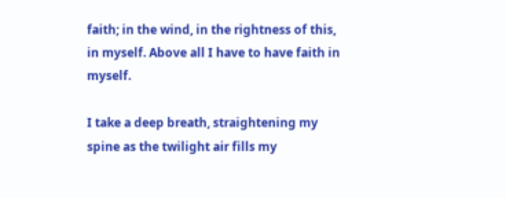faith; in the wind, in the rightness of this, in myself. Above all I have to have faith in myself.

I take a deep breath, straightening my spine as the twilight air fills my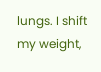lungs. I shift my weight,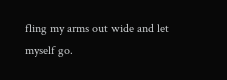fling my arms out wide and let
myself go.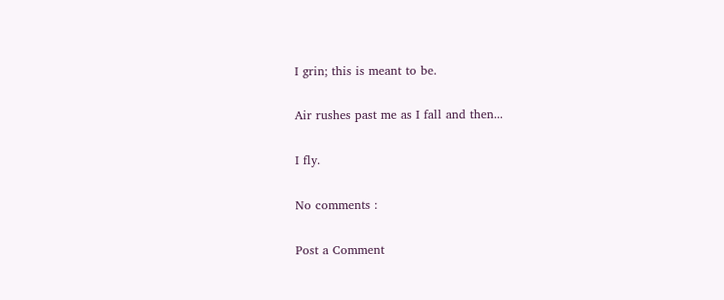I grin; this is meant to be.

Air rushes past me as I fall and then...

I fly.

No comments :

Post a Comment